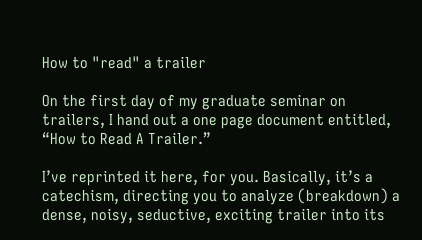How to "read" a trailer

On the first day of my graduate seminar on trailers, I hand out a one page document entitled, “How to Read A Trailer.”

I’ve reprinted it here, for you. Basically, it’s a catechism, directing you to analyze (breakdown) a dense, noisy, seductive, exciting trailer into its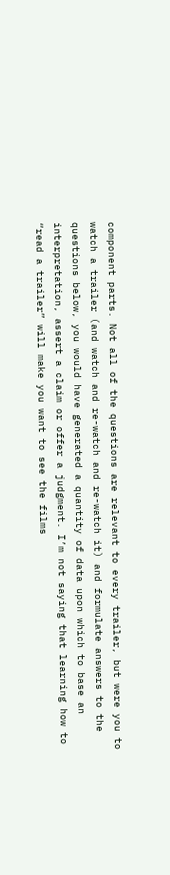component parts. Not all of the questions are relevant to every trailer, but were you to watch a trailer (and watch and re-watch and re-watch it) and formulate answers to the questions below, you would have generated a quantity of data upon which to base an interpretation, assert a claim or offer a judgment. I’m not saying that learning how to “read a trailer” will make you want to see the films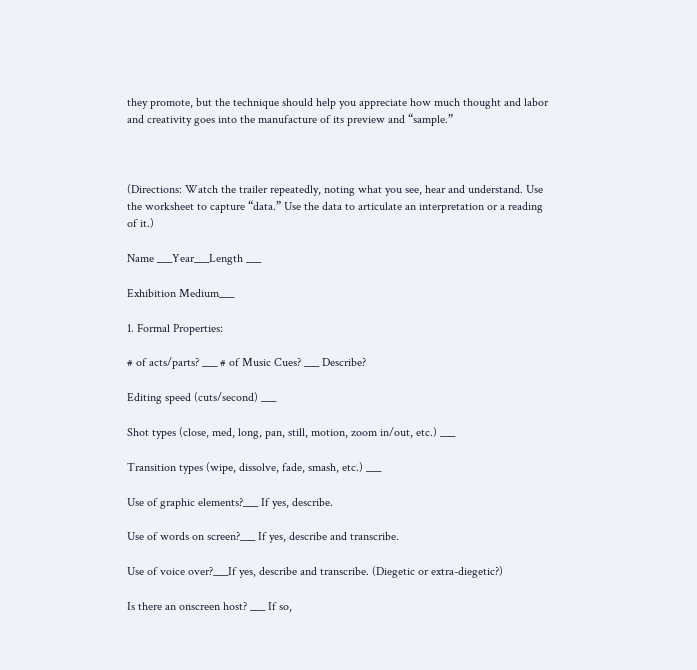they promote, but the technique should help you appreciate how much thought and labor and creativity goes into the manufacture of its preview and “sample.”



(Directions: Watch the trailer repeatedly, noting what you see, hear and understand. Use the worksheet to capture “data.” Use the data to articulate an interpretation or a reading of it.)

Name ___Year___Length ___

Exhibition Medium___

1. Formal Properties:

# of acts/parts? ___ # of Music Cues? ___ Describe?

Editing speed (cuts/second) ___

Shot types (close, med, long, pan, still, motion, zoom in/out, etc.) ___

Transition types (wipe, dissolve, fade, smash, etc.) ___

Use of graphic elements?___ If yes, describe.

Use of words on screen?___ If yes, describe and transcribe.

Use of voice over?___If yes, describe and transcribe. (Diegetic or extra-diegetic?)

Is there an onscreen host? ___ If so,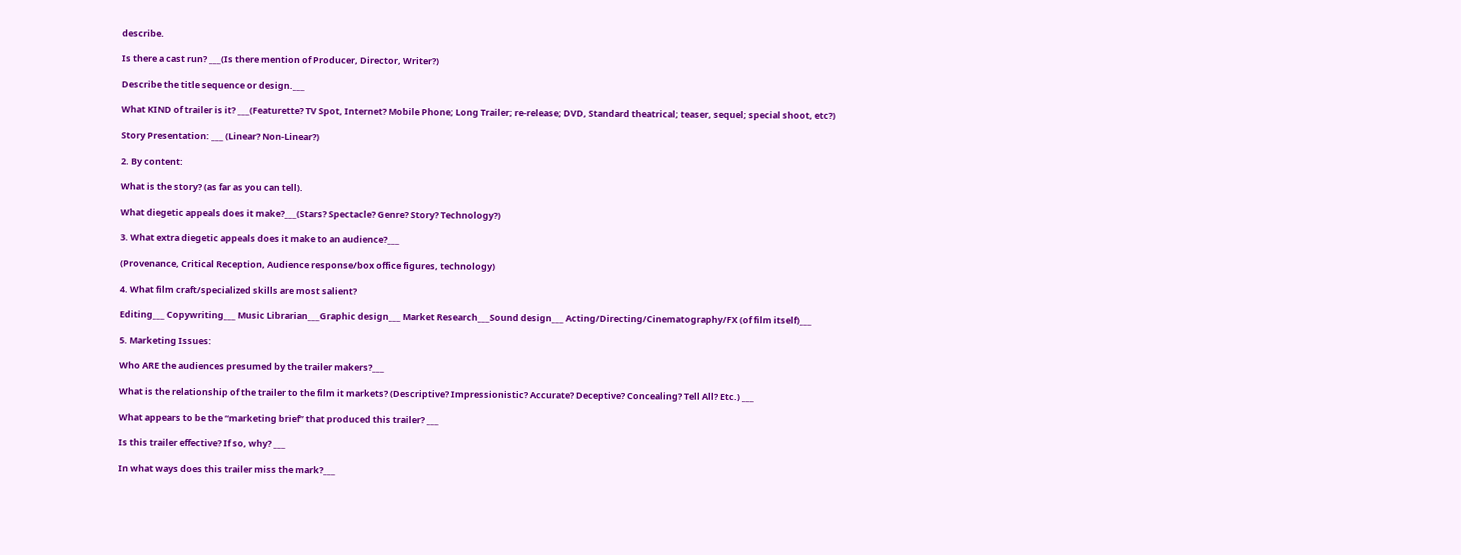describe.

Is there a cast run? ___(Is there mention of Producer, Director, Writer?)

Describe the title sequence or design.___

What KIND of trailer is it? ___(Featurette? TV Spot, Internet? Mobile Phone; Long Trailer; re-release; DVD, Standard theatrical; teaser, sequel; special shoot, etc?)

Story Presentation: ___ (Linear? Non-Linear?)

2. By content:

What is the story? (as far as you can tell).

What diegetic appeals does it make?___(Stars? Spectacle? Genre? Story? Technology?)

3. What extra diegetic appeals does it make to an audience?___

(Provenance, Critical Reception, Audience response/box office figures, technology)

4. What film craft/specialized skills are most salient?

Editing___ Copywriting___ Music Librarian___Graphic design___ Market Research___Sound design___ Acting/Directing/Cinematography/FX (of film itself)___

5. Marketing Issues:

Who ARE the audiences presumed by the trailer makers?___

What is the relationship of the trailer to the film it markets? (Descriptive? Impressionistic? Accurate? Deceptive? Concealing? Tell All? Etc.) ___

What appears to be the “marketing brief” that produced this trailer? ___

Is this trailer effective? If so, why? ___

In what ways does this trailer miss the mark?___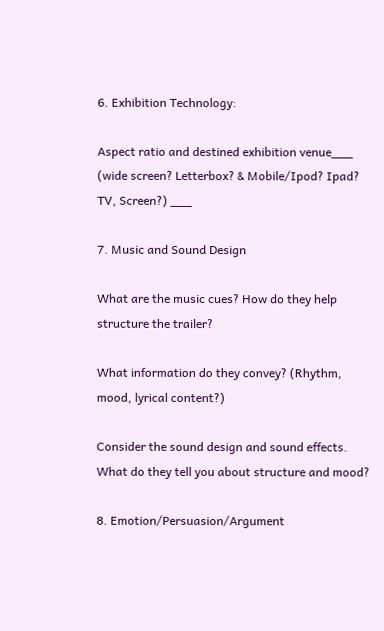6. Exhibition Technology:

Aspect ratio and destined exhibition venue___ (wide screen? Letterbox? & Mobile/Ipod? Ipad? TV, Screen?) ___

7. Music and Sound Design

What are the music cues? How do they help structure the trailer?

What information do they convey? (Rhythm, mood, lyrical content?)

Consider the sound design and sound effects. What do they tell you about structure and mood?

8. Emotion/Persuasion/Argument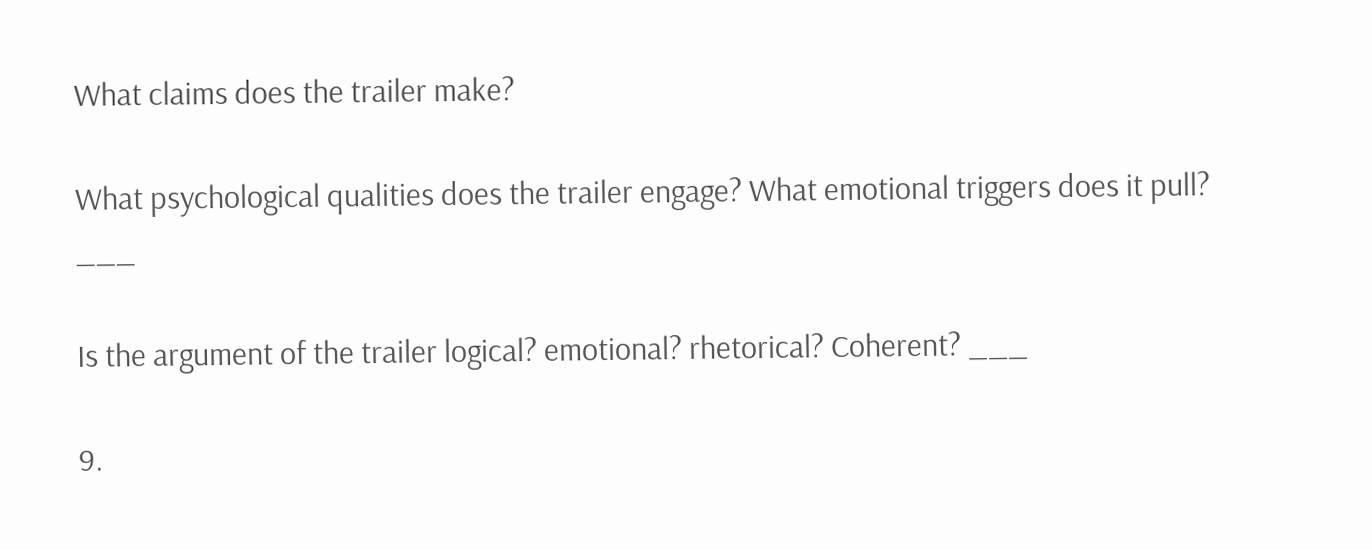What claims does the trailer make?

What psychological qualities does the trailer engage? What emotional triggers does it pull? ___

Is the argument of the trailer logical? emotional? rhetorical? Coherent? ___

9.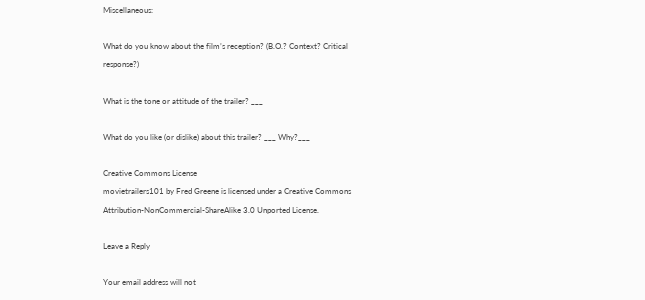Miscellaneous:

What do you know about the film’s reception? (B.O.? Context? Critical response?)

What is the tone or attitude of the trailer? ___

What do you like (or dislike) about this trailer? ___ Why?___

Creative Commons License
movietrailers101 by Fred Greene is licensed under a Creative Commons Attribution-NonCommercial-ShareAlike 3.0 Unported License.

Leave a Reply

Your email address will not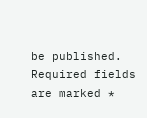be published. Required fields are marked *